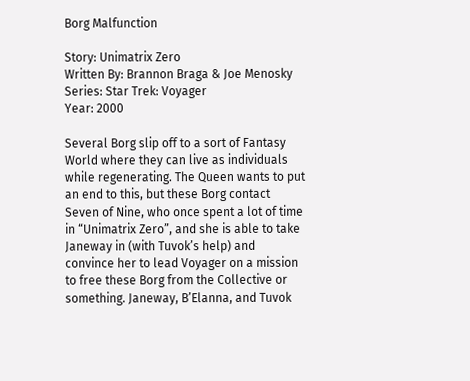Borg Malfunction

Story: Unimatrix Zero
Written By: Brannon Braga & Joe Menosky
Series: Star Trek: Voyager
Year: 2000

Several Borg slip off to a sort of Fantasy World where they can live as individuals while regenerating. The Queen wants to put an end to this, but these Borg contact Seven of Nine, who once spent a lot of time in “Unimatrix Zero”, and she is able to take Janeway in (with Tuvok’s help) and convince her to lead Voyager on a mission to free these Borg from the Collective or something. Janeway, B’Elanna, and Tuvok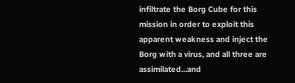infiltrate the Borg Cube for this mission in order to exploit this apparent weakness and inject the Borg with a virus, and all three are assimilated...and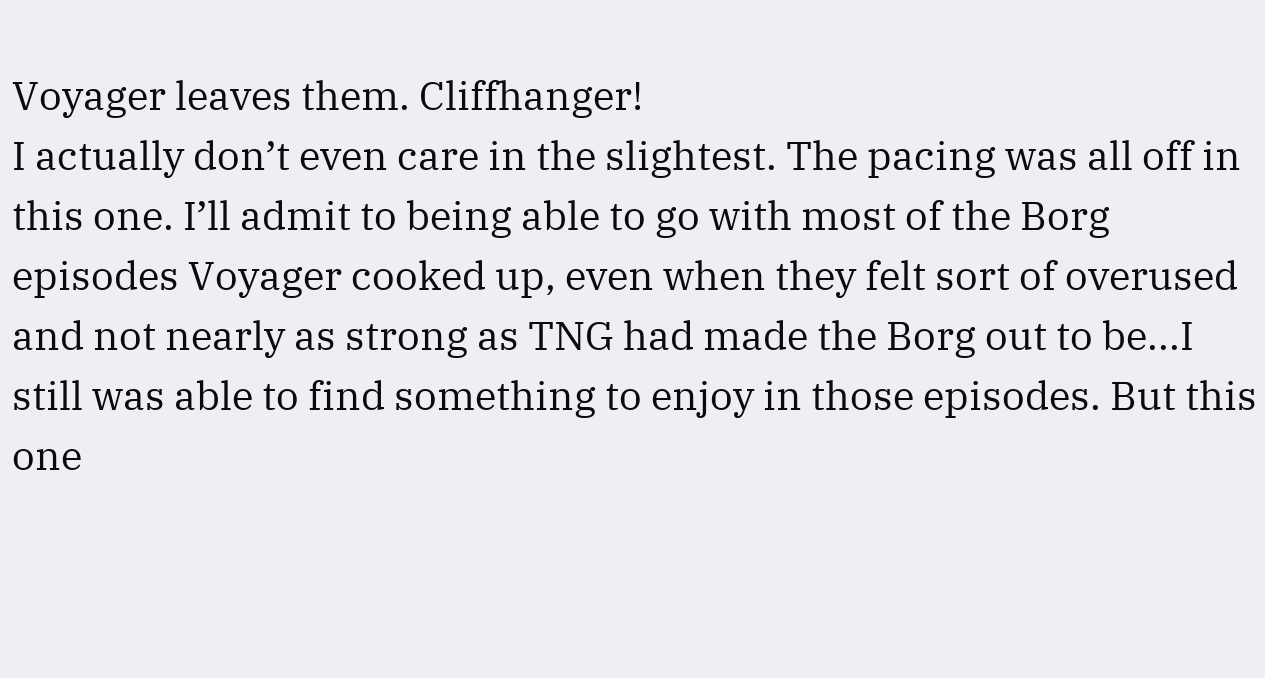Voyager leaves them. Cliffhanger!
I actually don’t even care in the slightest. The pacing was all off in this one. I’ll admit to being able to go with most of the Borg episodes Voyager cooked up, even when they felt sort of overused and not nearly as strong as TNG had made the Borg out to be...I still was able to find something to enjoy in those episodes. But this one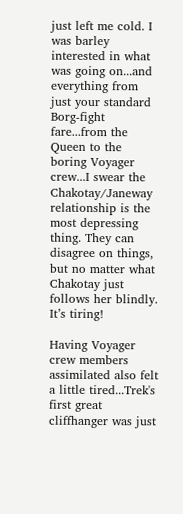just left me cold. I was barley interested in what was going on...and everything from just your standard Borg-fight fare...from the Queen to the boring Voyager crew...I swear the Chakotay/Janeway relationship is the most depressing thing. They can disagree on things, but no matter what Chakotay just follows her blindly. It’s tiring!

Having Voyager crew members assimilated also felt a little tired...Trek's first great cliffhanger was just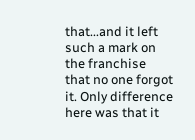that...and it left such a mark on the franchise that no one forgot it. Only difference here was that it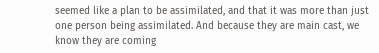seemed like a plan to be assimilated, and that it was more than just one person being assimilated. And because they are main cast, we know they are coming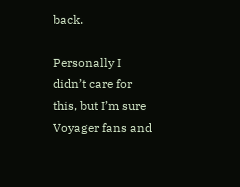back.

Personally I didn’t care for this, but I’m sure Voyager fans and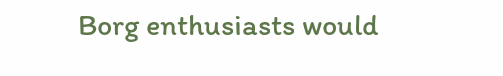Borg enthusiasts would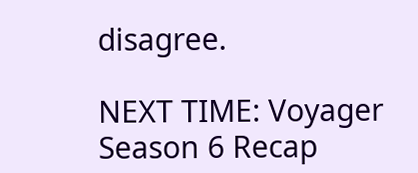disagree.

NEXT TIME: Voyager Season 6 Recap